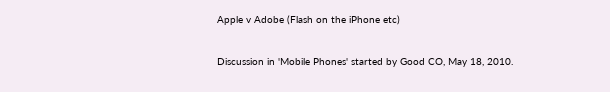Apple v Adobe (Flash on the iPhone etc)

Discussion in 'Mobile Phones' started by Good CO, May 18, 2010.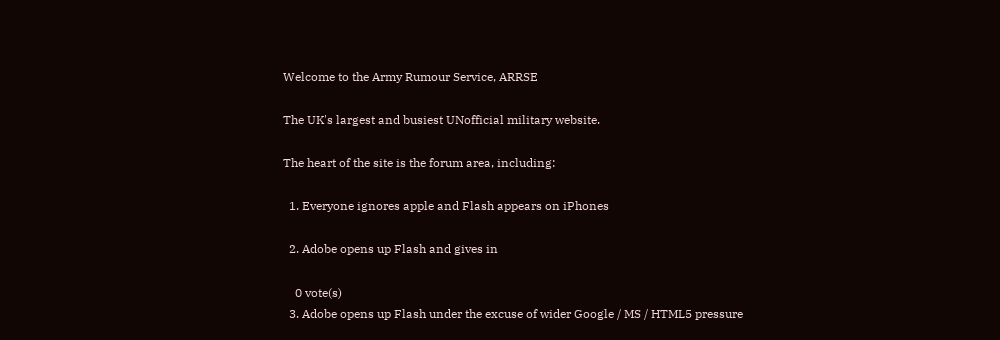Welcome to the Army Rumour Service, ARRSE

The UK's largest and busiest UNofficial military website.

The heart of the site is the forum area, including:

  1. Everyone ignores apple and Flash appears on iPhones

  2. Adobe opens up Flash and gives in

    0 vote(s)
  3. Adobe opens up Flash under the excuse of wider Google / MS / HTML5 pressure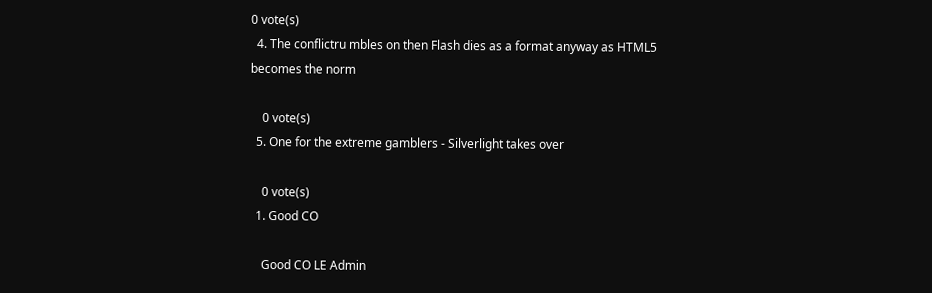0 vote(s)
  4. The conflictru mbles on then Flash dies as a format anyway as HTML5 becomes the norm

    0 vote(s)
  5. One for the extreme gamblers - Silverlight takes over

    0 vote(s)
  1. Good CO

    Good CO LE Admin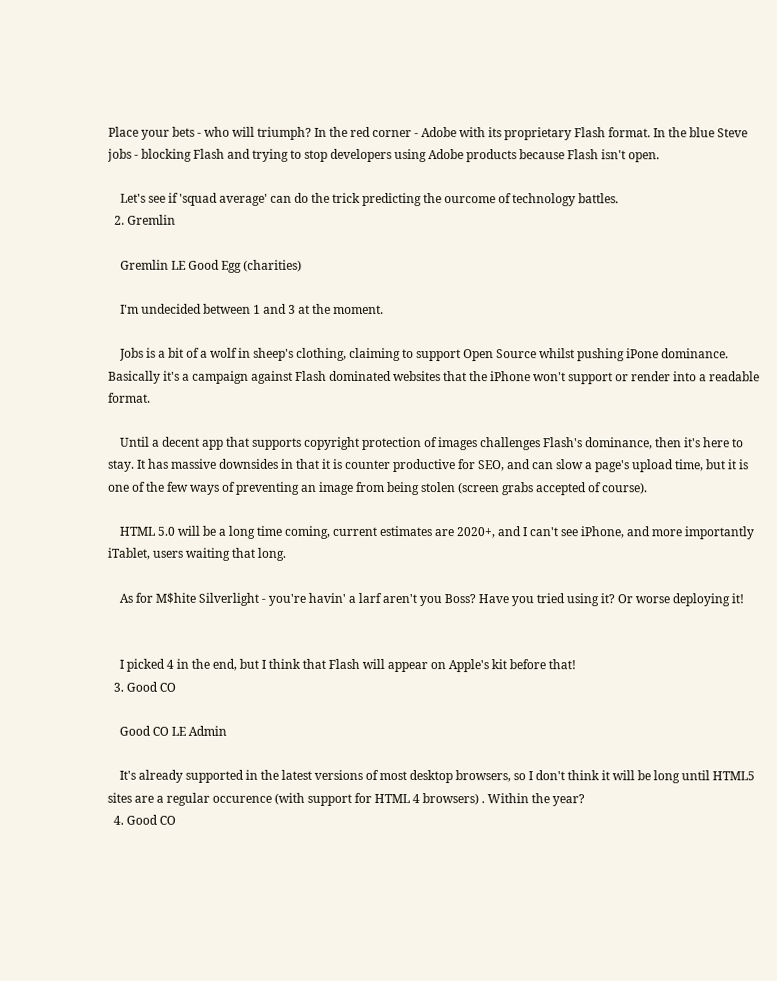Place your bets - who will triumph? In the red corner - Adobe with its proprietary Flash format. In the blue Steve jobs - blocking Flash and trying to stop developers using Adobe products because Flash isn't open.

    Let's see if 'squad average' can do the trick predicting the ourcome of technology battles.
  2. Gremlin

    Gremlin LE Good Egg (charities)

    I'm undecided between 1 and 3 at the moment.

    Jobs is a bit of a wolf in sheep's clothing, claiming to support Open Source whilst pushing iPone dominance. Basically it's a campaign against Flash dominated websites that the iPhone won't support or render into a readable format.

    Until a decent app that supports copyright protection of images challenges Flash's dominance, then it's here to stay. It has massive downsides in that it is counter productive for SEO, and can slow a page's upload time, but it is one of the few ways of preventing an image from being stolen (screen grabs accepted of course).

    HTML 5.0 will be a long time coming, current estimates are 2020+, and I can't see iPhone, and more importantly iTablet, users waiting that long.

    As for M$hite Silverlight - you're havin' a larf aren't you Boss? Have you tried using it? Or worse deploying it!


    I picked 4 in the end, but I think that Flash will appear on Apple's kit before that!
  3. Good CO

    Good CO LE Admin

    It's already supported in the latest versions of most desktop browsers, so I don't think it will be long until HTML5 sites are a regular occurence (with support for HTML 4 browsers) . Within the year?
  4. Good CO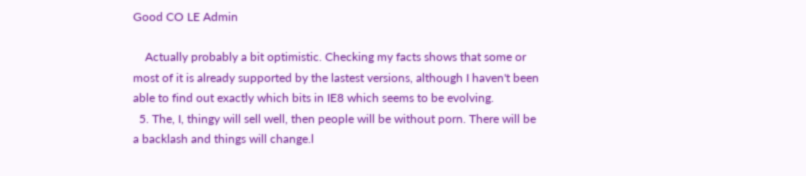Good CO LE Admin

    Actually probably a bit optimistic. Checking my facts shows that some or most of it is already supported by the lastest versions, although I haven't been able to find out exactly which bits in IE8 which seems to be evolving.
  5. The, I, thingy will sell well, then people will be without porn. There will be a backlash and things will change.l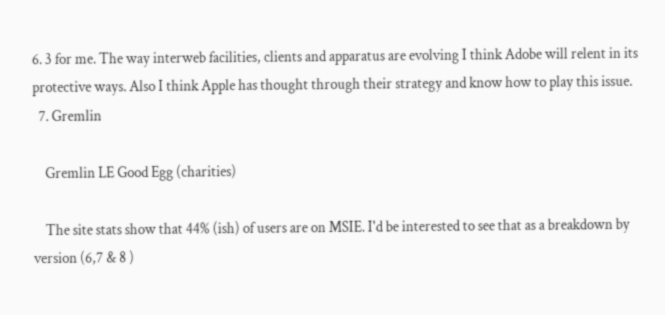6. 3 for me. The way interweb facilities, clients and apparatus are evolving I think Adobe will relent in its protective ways. Also I think Apple has thought through their strategy and know how to play this issue.
  7. Gremlin

    Gremlin LE Good Egg (charities)

    The site stats show that 44% (ish) of users are on MSIE. I'd be interested to see that as a breakdown by version (6,7 & 8 )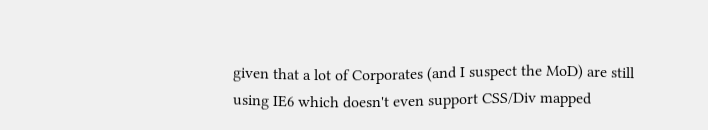given that a lot of Corporates (and I suspect the MoD) are still using IE6 which doesn't even support CSS/Div mapped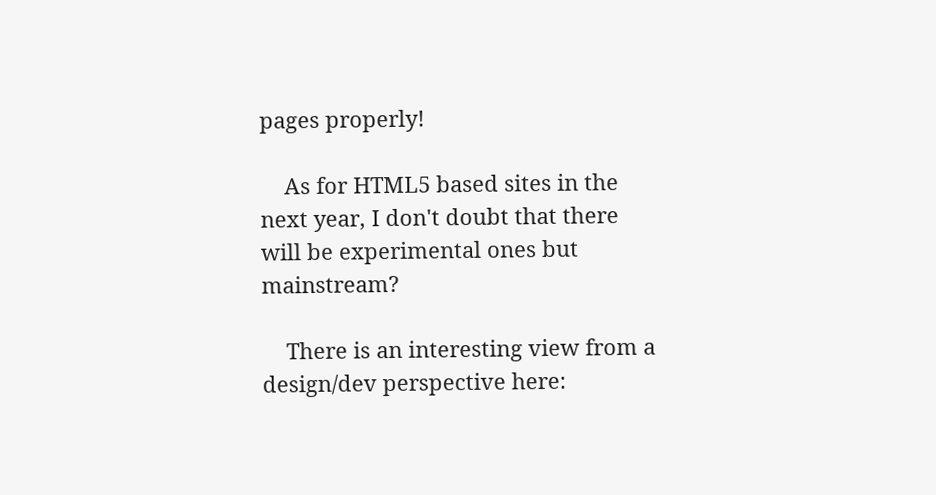pages properly!

    As for HTML5 based sites in the next year, I don't doubt that there will be experimental ones but mainstream?

    There is an interesting view from a design/dev perspective here: